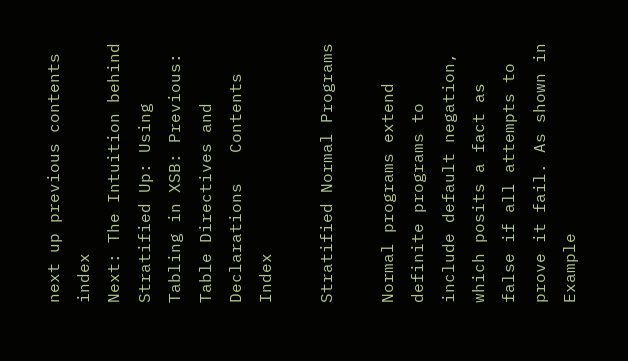next up previous contents index
Next: The Intuition behind Stratified Up: Using Tabling in XSB: Previous: Table Directives and Declarations   Contents   Index

Stratified Normal Programs

Normal programs extend definite programs to include default negation, which posits a fact as false if all attempts to prove it fail. As shown in Example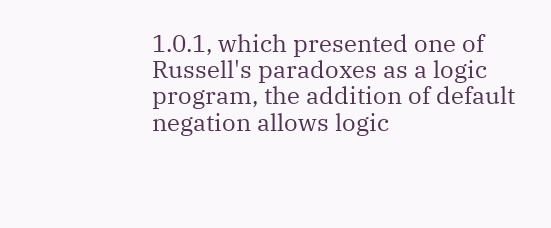1.0.1, which presented one of Russell's paradoxes as a logic program, the addition of default negation allows logic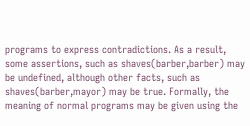programs to express contradictions. As a result, some assertions, such as shaves(barber,barber) may be undefined, although other facts, such as shaves(barber,mayor) may be true. Formally, the meaning of normal programs may be given using the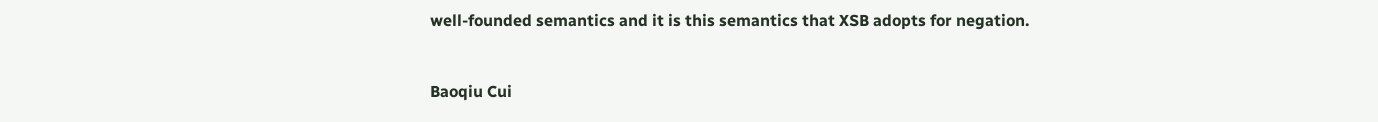well-founded semantics and it is this semantics that XSB adopts for negation.


Baoqiu Cui